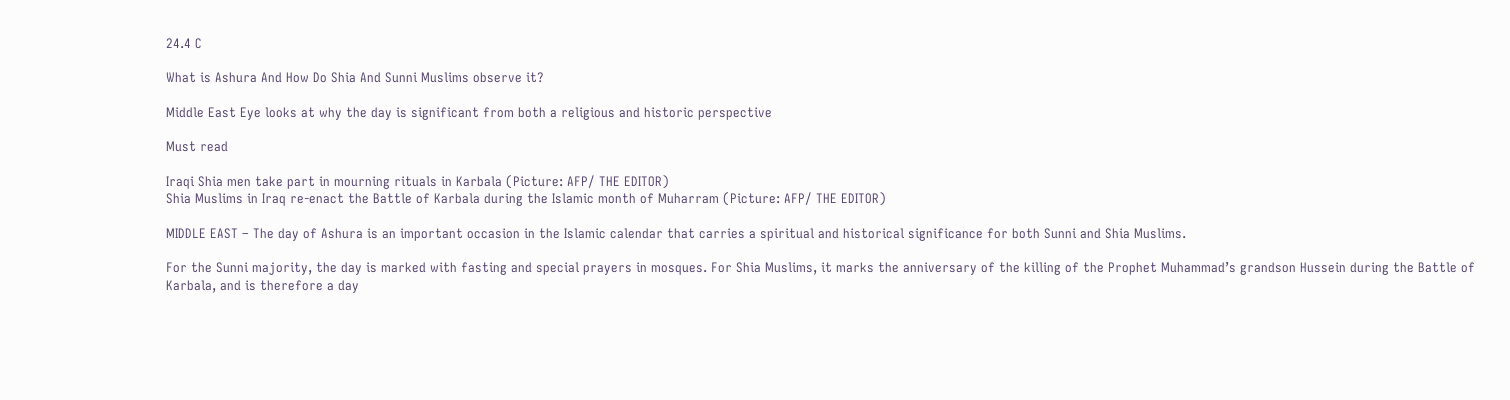24.4 C

What is Ashura And How Do Shia And Sunni Muslims observe it?

Middle East Eye looks at why the day is significant from both a religious and historic perspective

Must read

Iraqi Shia men take part in mourning rituals in Karbala (Picture: AFP/ THE EDITOR)
Shia Muslims in Iraq re-enact the Battle of Karbala during the Islamic month of Muharram (Picture: AFP/ THE EDITOR)

MIDDLE EAST – The day of Ashura is an important occasion in the Islamic calendar that carries a spiritual and historical significance for both Sunni and Shia Muslims.

For the Sunni majority, the day is marked with fasting and special prayers in mosques. For Shia Muslims, it marks the anniversary of the killing of the Prophet Muhammad’s grandson Hussein during the Battle of Karbala, and is therefore a day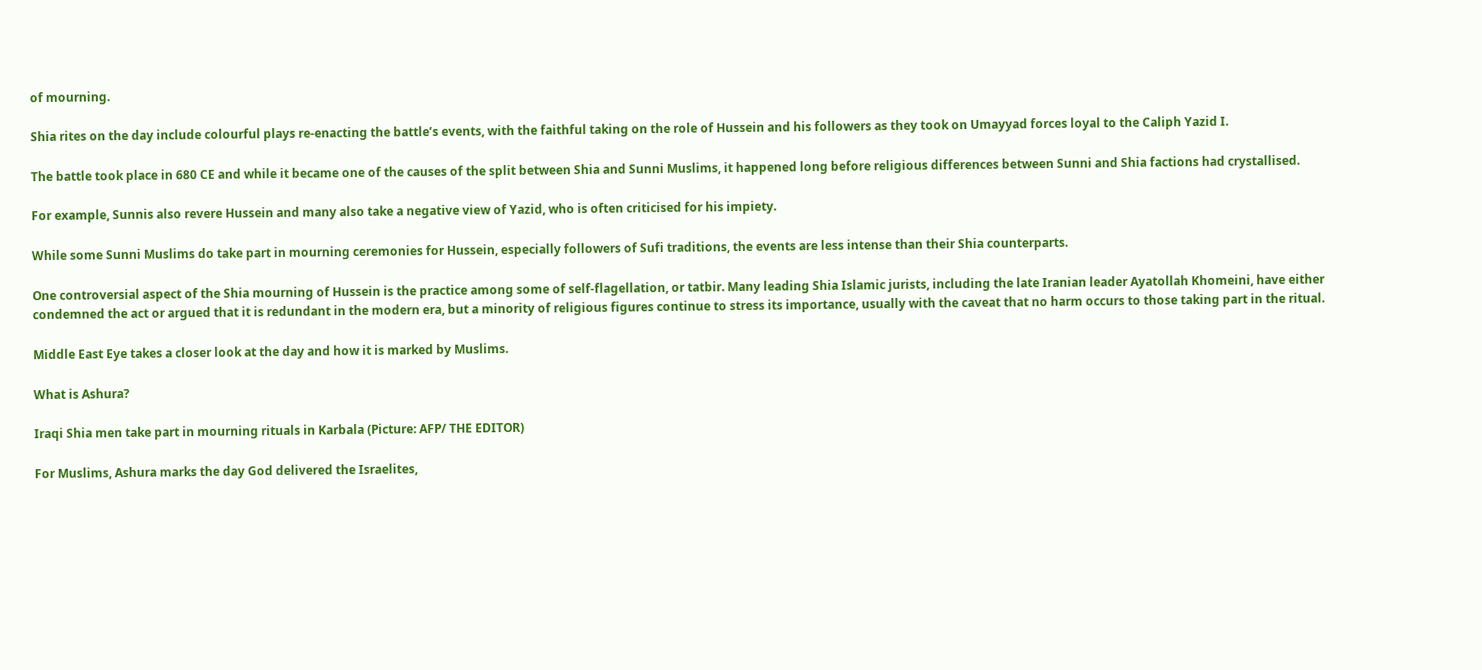of mourning.

Shia rites on the day include colourful plays re-enacting the battle’s events, with the faithful taking on the role of Hussein and his followers as they took on Umayyad forces loyal to the Caliph Yazid I.

The battle took place in 680 CE and while it became one of the causes of the split between Shia and Sunni Muslims, it happened long before religious differences between Sunni and Shia factions had crystallised.

For example, Sunnis also revere Hussein and many also take a negative view of Yazid, who is often criticised for his impiety.

While some Sunni Muslims do take part in mourning ceremonies for Hussein, especially followers of Sufi traditions, the events are less intense than their Shia counterparts.

One controversial aspect of the Shia mourning of Hussein is the practice among some of self-flagellation, or tatbir. Many leading Shia Islamic jurists, including the late Iranian leader Ayatollah Khomeini, have either condemned the act or argued that it is redundant in the modern era, but a minority of religious figures continue to stress its importance, usually with the caveat that no harm occurs to those taking part in the ritual.

Middle East Eye takes a closer look at the day and how it is marked by Muslims.

What is Ashura?

Iraqi Shia men take part in mourning rituals in Karbala (Picture: AFP/ THE EDITOR)

For Muslims, Ashura marks the day God delivered the Israelites,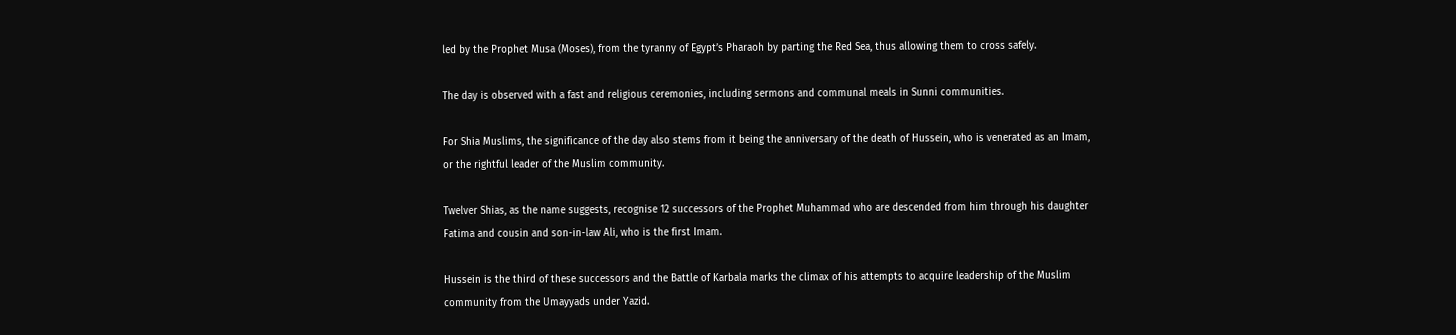led by the Prophet Musa (Moses), from the tyranny of Egypt’s Pharaoh by parting the Red Sea, thus allowing them to cross safely.

The day is observed with a fast and religious ceremonies, including sermons and communal meals in Sunni communities.

For Shia Muslims, the significance of the day also stems from it being the anniversary of the death of Hussein, who is venerated as an Imam, or the rightful leader of the Muslim community.

Twelver Shias, as the name suggests, recognise 12 successors of the Prophet Muhammad who are descended from him through his daughter Fatima and cousin and son-in-law Ali, who is the first Imam.

Hussein is the third of these successors and the Battle of Karbala marks the climax of his attempts to acquire leadership of the Muslim community from the Umayyads under Yazid.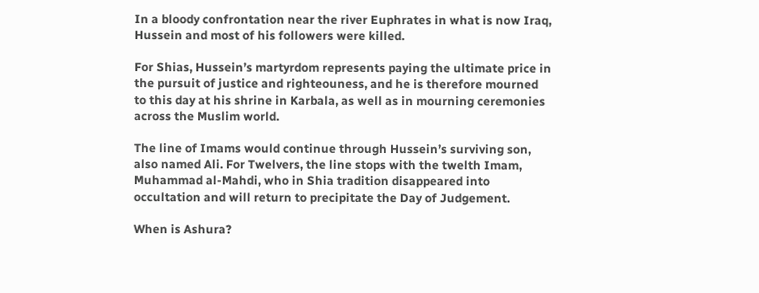In a bloody confrontation near the river Euphrates in what is now Iraq, Hussein and most of his followers were killed.

For Shias, Hussein’s martyrdom represents paying the ultimate price in the pursuit of justice and righteouness, and he is therefore mourned to this day at his shrine in Karbala, as well as in mourning ceremonies across the Muslim world.

The line of Imams would continue through Hussein’s surviving son, also named Ali. For Twelvers, the line stops with the twelth Imam, Muhammad al-Mahdi, who in Shia tradition disappeared into occultation and will return to precipitate the Day of Judgement.

When is Ashura?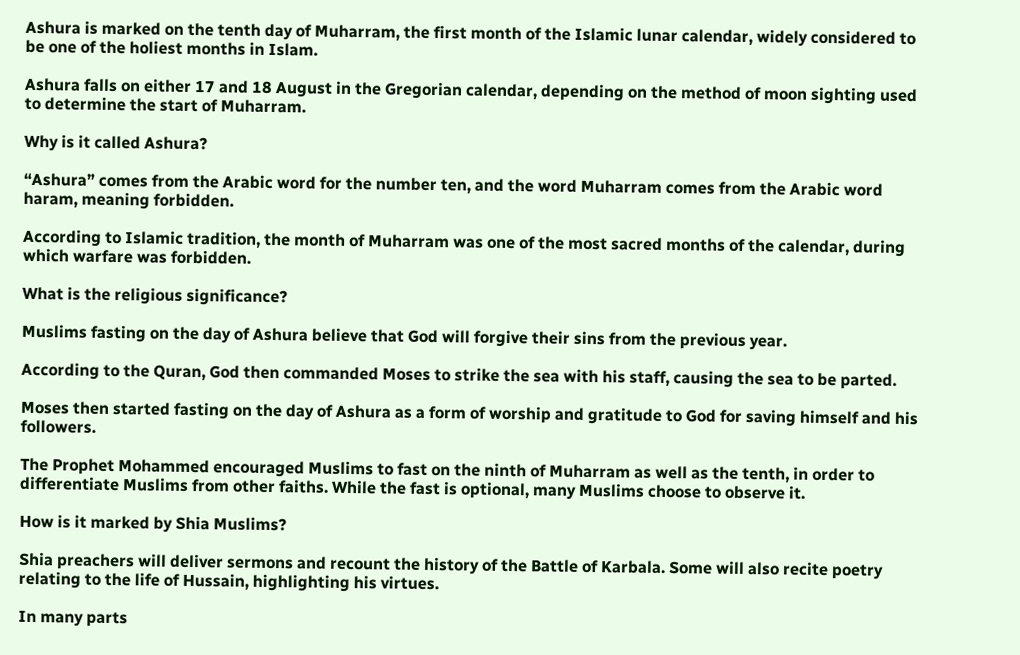Ashura is marked on the tenth day of Muharram, the first month of the Islamic lunar calendar, widely considered to be one of the holiest months in Islam.

Ashura falls on either 17 and 18 August in the Gregorian calendar, depending on the method of moon sighting used to determine the start of Muharram.

Why is it called Ashura?

“Ashura” comes from the Arabic word for the number ten, and the word Muharram comes from the Arabic word haram, meaning forbidden.

According to Islamic tradition, the month of Muharram was one of the most sacred months of the calendar, during which warfare was forbidden.

What is the religious significance?

Muslims fasting on the day of Ashura believe that God will forgive their sins from the previous year.

According to the Quran, God then commanded Moses to strike the sea with his staff, causing the sea to be parted.

Moses then started fasting on the day of Ashura as a form of worship and gratitude to God for saving himself and his followers.

The Prophet Mohammed encouraged Muslims to fast on the ninth of Muharram as well as the tenth, in order to differentiate Muslims from other faiths. While the fast is optional, many Muslims choose to observe it.

How is it marked by Shia Muslims?

Shia preachers will deliver sermons and recount the history of the Battle of Karbala. Some will also recite poetry relating to the life of Hussain, highlighting his virtues.

In many parts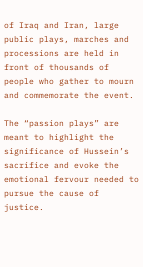of Iraq and Iran, large public plays, marches and processions are held in front of thousands of people who gather to mourn and commemorate the event.

The “passion plays” are meant to highlight the significance of Hussein’s sacrifice and evoke the emotional fervour needed to pursue the cause of justice.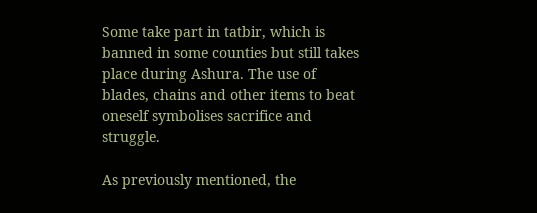Some take part in tatbir, which is banned in some counties but still takes place during Ashura. The use of blades, chains and other items to beat oneself symbolises sacrifice and struggle.

As previously mentioned, the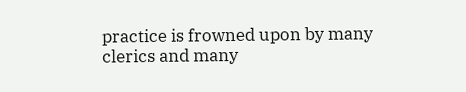practice is frowned upon by many clerics and many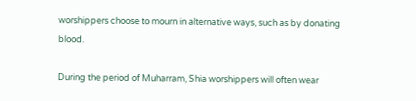worshippers choose to mourn in alternative ways, such as by donating blood.

During the period of Muharram, Shia worshippers will often wear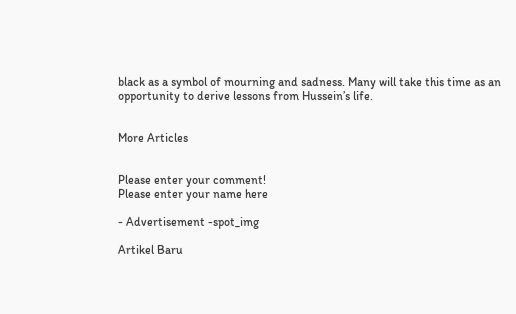black as a symbol of mourning and sadness. Many will take this time as an opportunity to derive lessons from Hussein’s life.


More Articles


Please enter your comment!
Please enter your name here

- Advertisement -spot_img

Artikel Baru